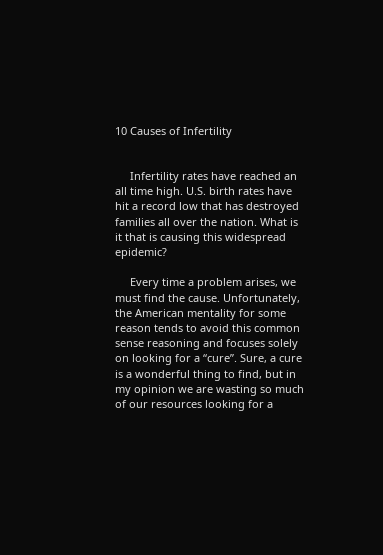10 Causes of Infertility


     Infertility rates have reached an all time high. U.S. birth rates have hit a record low that has destroyed families all over the nation. What is it that is causing this widespread epidemic?

     Every time a problem arises, we must find the cause. Unfortunately, the American mentality for some reason tends to avoid this common sense reasoning and focuses solely on looking for a “cure”. Sure, a cure is a wonderful thing to find, but in my opinion we are wasting so much of our resources looking for a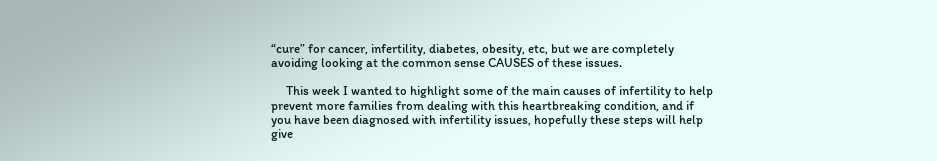“cure” for cancer, infertility, diabetes, obesity, etc, but we are completely avoiding looking at the common sense CAUSES of these issues.

     This week I wanted to highlight some of the main causes of infertility to help prevent more families from dealing with this heartbreaking condition, and if you have been diagnosed with infertility issues, hopefully these steps will help give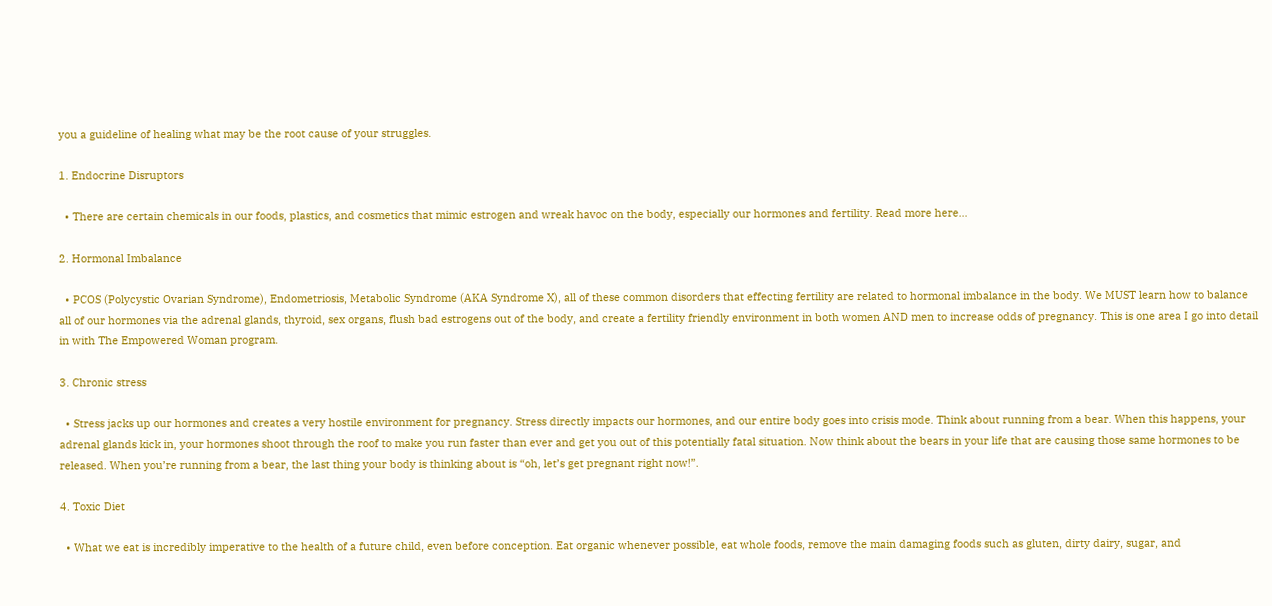you a guideline of healing what may be the root cause of your struggles.

1. Endocrine Disruptors

  • There are certain chemicals in our foods, plastics, and cosmetics that mimic estrogen and wreak havoc on the body, especially our hormones and fertility. Read more here…

2. Hormonal Imbalance

  • PCOS (Polycystic Ovarian Syndrome), Endometriosis, Metabolic Syndrome (AKA Syndrome X), all of these common disorders that effecting fertility are related to hormonal imbalance in the body. We MUST learn how to balance all of our hormones via the adrenal glands, thyroid, sex organs, flush bad estrogens out of the body, and create a fertility friendly environment in both women AND men to increase odds of pregnancy. This is one area I go into detail in with The Empowered Woman program.

3. Chronic stress

  • Stress jacks up our hormones and creates a very hostile environment for pregnancy. Stress directly impacts our hormones, and our entire body goes into crisis mode. Think about running from a bear. When this happens, your adrenal glands kick in, your hormones shoot through the roof to make you run faster than ever and get you out of this potentially fatal situation. Now think about the bears in your life that are causing those same hormones to be released. When you’re running from a bear, the last thing your body is thinking about is “oh, let’s get pregnant right now!”.

4. Toxic Diet

  • What we eat is incredibly imperative to the health of a future child, even before conception. Eat organic whenever possible, eat whole foods, remove the main damaging foods such as gluten, dirty dairy, sugar, and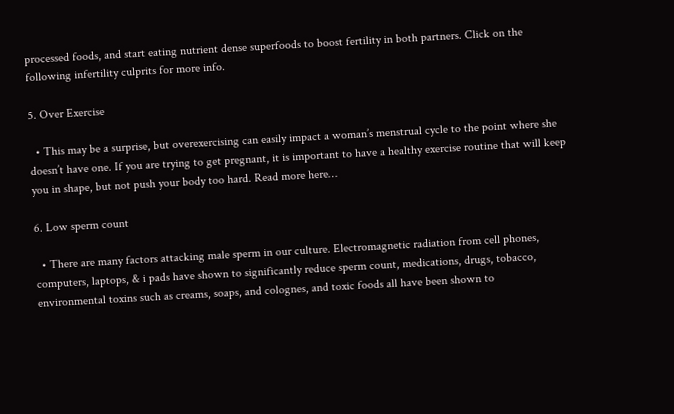processed foods, and start eating nutrient dense superfoods to boost fertility in both partners. Click on the following infertility culprits for more info.

5. Over Exercise

  • This may be a surprise, but overexercising can easily impact a woman’s menstrual cycle to the point where she doesn’t have one. If you are trying to get pregnant, it is important to have a healthy exercise routine that will keep you in shape, but not push your body too hard. Read more here…

6. Low sperm count

  • There are many factors attacking male sperm in our culture. Electromagnetic radiation from cell phones, computers, laptops, & i pads have shown to significantly reduce sperm count, medications, drugs, tobacco, environmental toxins such as creams, soaps, and colognes, and toxic foods all have been shown to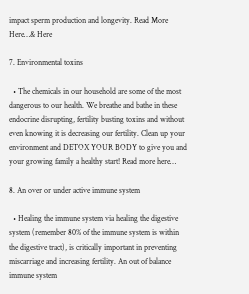impact sperm production and longevity. Read More Here…& Here

7. Environmental toxins

  • The chemicals in our household are some of the most dangerous to our health. We breathe and bathe in these endocrine disrupting, fertility busting toxins and without even knowing it is decreasing our fertility. Clean up your environment and DETOX YOUR BODY to give you and your growing family a healthy start! Read more here…

8. An over or under active immune system

  • Healing the immune system via healing the digestive system (remember 80% of the immune system is within the digestive tract), is critically important in preventing miscarriage and increasing fertility. An out of balance immune system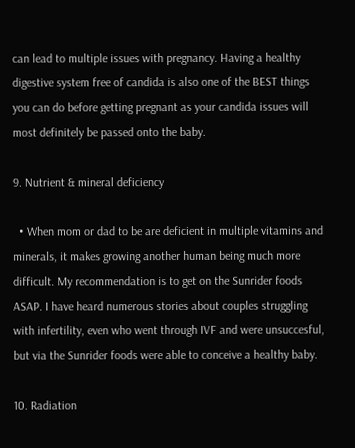can lead to multiple issues with pregnancy. Having a healthy digestive system free of candida is also one of the BEST things you can do before getting pregnant as your candida issues will most definitely be passed onto the baby.

9. Nutrient & mineral deficiency

  • When mom or dad to be are deficient in multiple vitamins and minerals, it makes growing another human being much more difficult. My recommendation is to get on the Sunrider foods ASAP. I have heard numerous stories about couples struggling with infertility, even who went through IVF and were unsuccesful, but via the Sunrider foods were able to conceive a healthy baby.

10. Radiation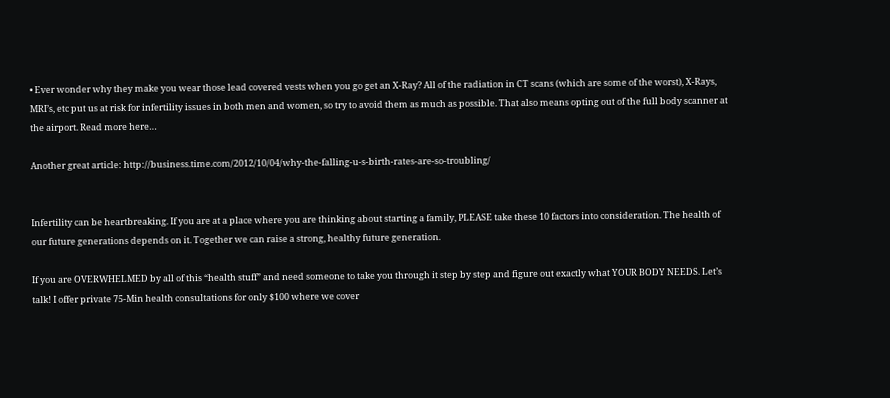• Ever wonder why they make you wear those lead covered vests when you go get an X-Ray? All of the radiation in CT scans (which are some of the worst), X-Rays, MRI’s, etc put us at risk for infertility issues in both men and women, so try to avoid them as much as possible. That also means opting out of the full body scanner at the airport. Read more here…

Another great article: http://business.time.com/2012/10/04/why-the-falling-u-s-birth-rates-are-so-troubling/


Infertility can be heartbreaking. If you are at a place where you are thinking about starting a family, PLEASE take these 10 factors into consideration. The health of our future generations depends on it. Together we can raise a strong, healthy future generation.

If you are OVERWHELMED by all of this “health stuff” and need someone to take you through it step by step and figure out exactly what YOUR BODY NEEDS. Let’s talk! I offer private 75-Min health consultations for only $100 where we cover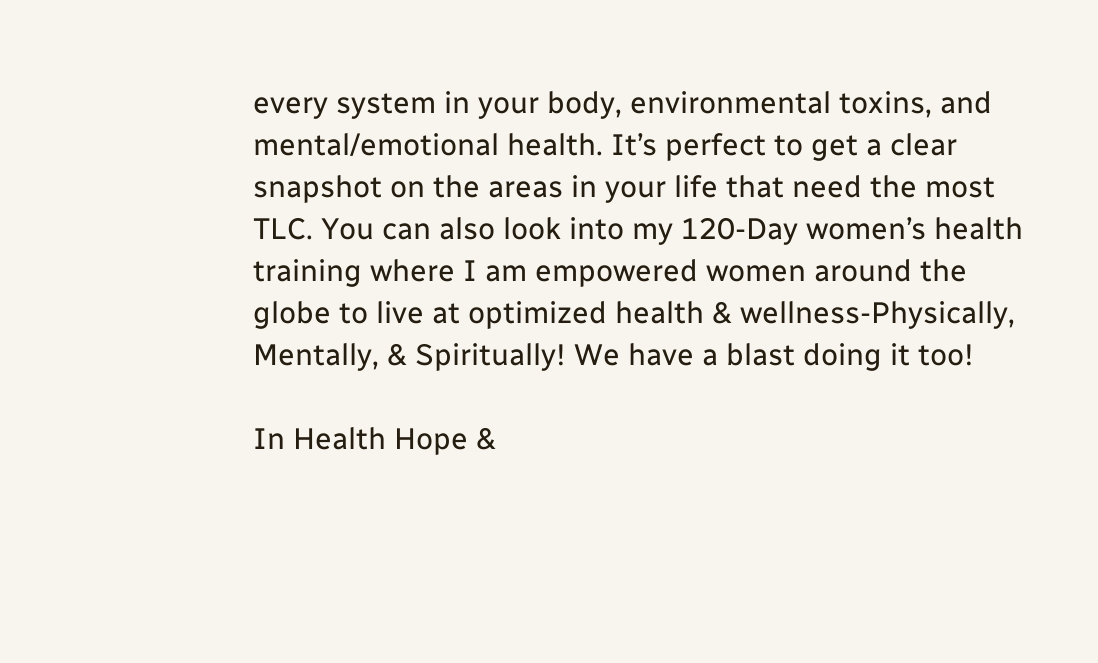every system in your body, environmental toxins, and mental/emotional health. It’s perfect to get a clear snapshot on the areas in your life that need the most TLC. You can also look into my 120-Day women’s health training where I am empowered women around the globe to live at optimized health & wellness-Physically, Mentally, & Spiritually! We have a blast doing it too!

In Health Hope &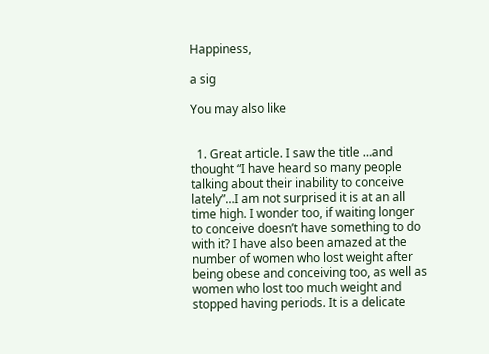Happiness,

a sig

You may also like


  1. Great article. I saw the title …and thought “I have heard so many people talking about their inability to conceive lately”…I am not surprised it is at an all time high. I wonder too, if waiting longer to conceive doesn’t have something to do with it? I have also been amazed at the number of women who lost weight after being obese and conceiving too, as well as women who lost too much weight and stopped having periods. It is a delicate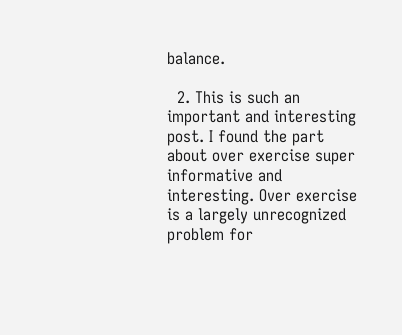balance.

  2. This is such an important and interesting post. I found the part about over exercise super informative and interesting. Over exercise is a largely unrecognized problem for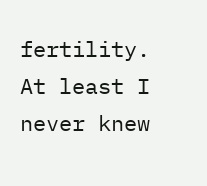fertility. At least I never knew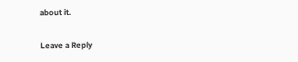about it.

Leave a Reply